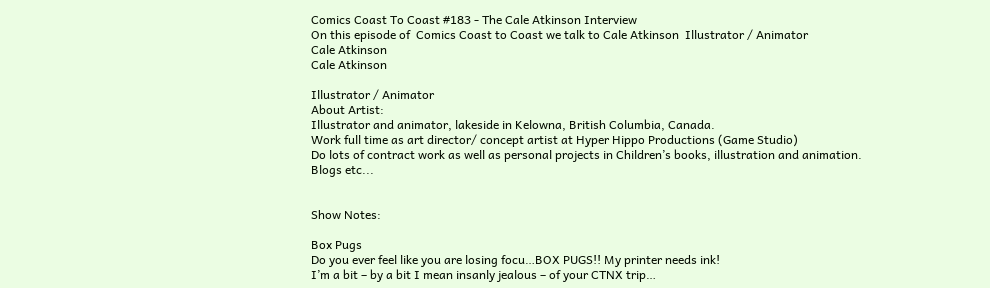Comics Coast To Coast #183 - The Cale Atkinson Interview
On this episode of  Comics Coast to Coast we talk to Cale Atkinson  Illustrator / Animator
Cale Atkinson
Cale Atkinson

Illustrator / Animator
About Artist:
Illustrator and animator, lakeside in Kelowna, British Columbia, Canada.
Work full time as art director/ concept artist at Hyper Hippo Productions (Game Studio)
Do lots of contract work as well as personal projects in Children’s books, illustration and animation.
Blogs etc...


Show Notes:

Box Pugs
Do you ever feel like you are losing focu…BOX PUGS!! My printer needs ink!
I’m a bit – by a bit I mean insanly jealous – of your CTNX trip…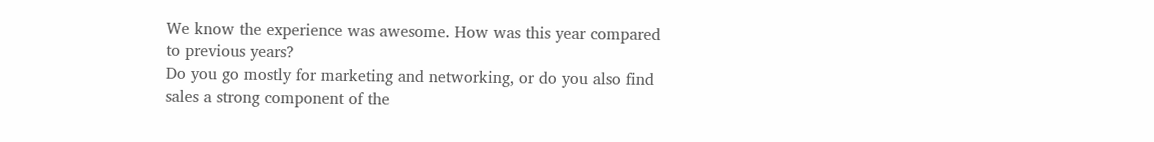We know the experience was awesome. How was this year compared to previous years?
Do you go mostly for marketing and networking, or do you also find sales a strong component of the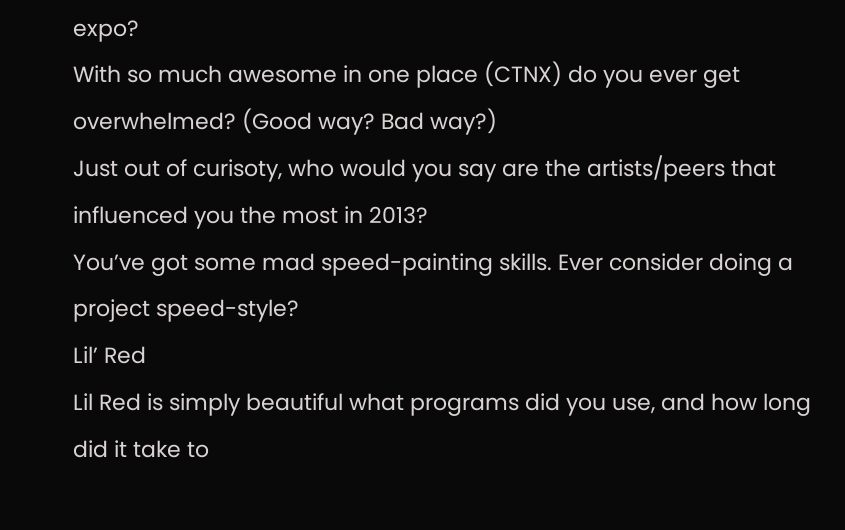expo?
With so much awesome in one place (CTNX) do you ever get overwhelmed? (Good way? Bad way?)
Just out of curisoty, who would you say are the artists/peers that influenced you the most in 2013?
You’ve got some mad speed-painting skills. Ever consider doing a project speed-style?
Lil’ Red
Lil Red is simply beautiful what programs did you use, and how long did it take to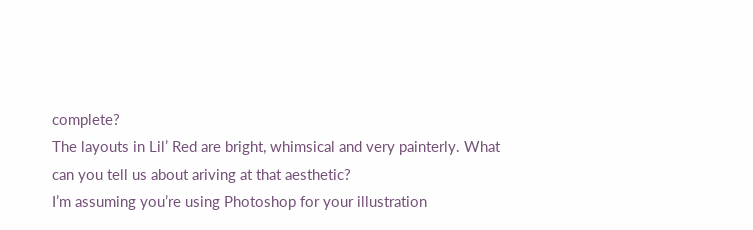complete?
The layouts in Lil’ Red are bright, whimsical and very painterly. What can you tell us about ariving at that aesthetic?
I’m assuming you’re using Photoshop for your illustration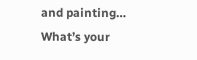and painting… What’s your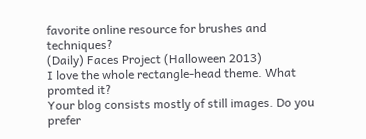favorite online resource for brushes and techniques?
(Daily) Faces Project (Halloween 2013)
I love the whole rectangle-head theme. What promted it?
Your blog consists mostly of still images. Do you prefer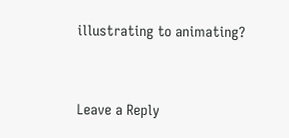illustrating to animating?



Leave a Reply